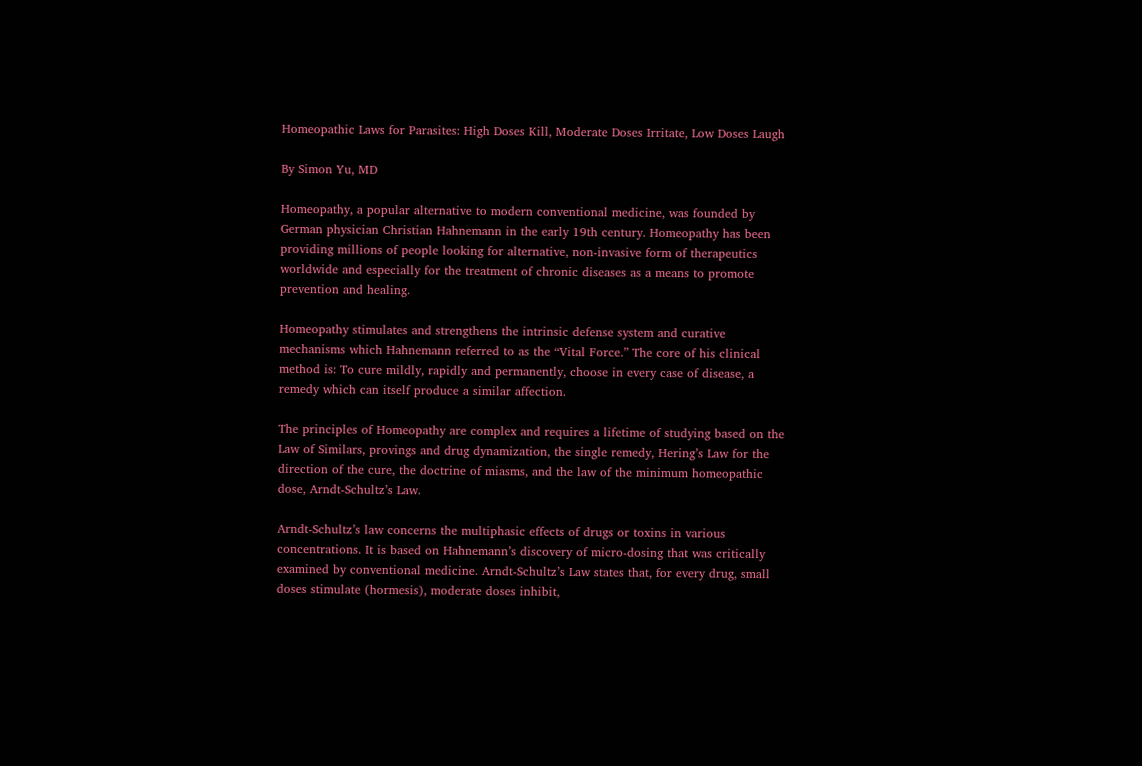Homeopathic Laws for Parasites: High Doses Kill, Moderate Doses Irritate, Low Doses Laugh

By Simon Yu, MD

Homeopathy, a popular alternative to modern conventional medicine, was founded by German physician Christian Hahnemann in the early 19th century. Homeopathy has been providing millions of people looking for alternative, non-invasive form of therapeutics worldwide and especially for the treatment of chronic diseases as a means to promote prevention and healing.

Homeopathy stimulates and strengthens the intrinsic defense system and curative mechanisms which Hahnemann referred to as the “Vital Force.” The core of his clinical method is: To cure mildly, rapidly and permanently, choose in every case of disease, a remedy which can itself produce a similar affection.

The principles of Homeopathy are complex and requires a lifetime of studying based on the Law of Similars, provings and drug dynamization, the single remedy, Hering’s Law for the direction of the cure, the doctrine of miasms, and the law of the minimum homeopathic dose, Arndt-Schultz’s Law.

Arndt-Schultz’s law concerns the multiphasic effects of drugs or toxins in various concentrations. It is based on Hahnemann’s discovery of micro-dosing that was critically examined by conventional medicine. Arndt-Schultz’s Law states that, for every drug, small doses stimulate (hormesis), moderate doses inhibit,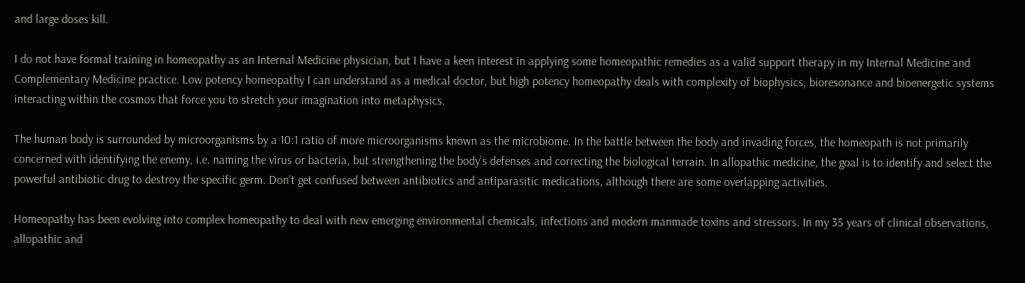and large doses kill.

I do not have formal training in homeopathy as an Internal Medicine physician, but I have a keen interest in applying some homeopathic remedies as a valid support therapy in my Internal Medicine and Complementary Medicine practice. Low potency homeopathy I can understand as a medical doctor, but high potency homeopathy deals with complexity of biophysics, bioresonance and bioenergetic systems interacting within the cosmos that force you to stretch your imagination into metaphysics.

The human body is surrounded by microorganisms by a 10:1 ratio of more microorganisms known as the microbiome. In the battle between the body and invading forces, the homeopath is not primarily concerned with identifying the enemy, i.e. naming the virus or bacteria, but strengthening the body’s defenses and correcting the biological terrain. In allopathic medicine, the goal is to identify and select the powerful antibiotic drug to destroy the specific germ. Don’t get confused between antibiotics and antiparasitic medications, although there are some overlapping activities.

Homeopathy has been evolving into complex homeopathy to deal with new emerging environmental chemicals, infections and modern manmade toxins and stressors. In my 35 years of clinical observations, allopathic and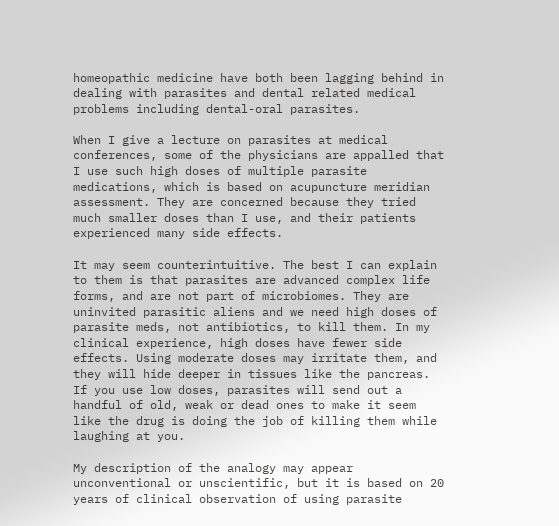homeopathic medicine have both been lagging behind in dealing with parasites and dental related medical problems including dental-oral parasites.

When I give a lecture on parasites at medical conferences, some of the physicians are appalled that I use such high doses of multiple parasite medications, which is based on acupuncture meridian assessment. They are concerned because they tried much smaller doses than I use, and their patients experienced many side effects.

It may seem counterintuitive. The best I can explain to them is that parasites are advanced complex life forms, and are not part of microbiomes. They are uninvited parasitic aliens and we need high doses of parasite meds, not antibiotics, to kill them. In my clinical experience, high doses have fewer side effects. Using moderate doses may irritate them, and they will hide deeper in tissues like the pancreas. If you use low doses, parasites will send out a handful of old, weak or dead ones to make it seem like the drug is doing the job of killing them while laughing at you.

My description of the analogy may appear unconventional or unscientific, but it is based on 20 years of clinical observation of using parasite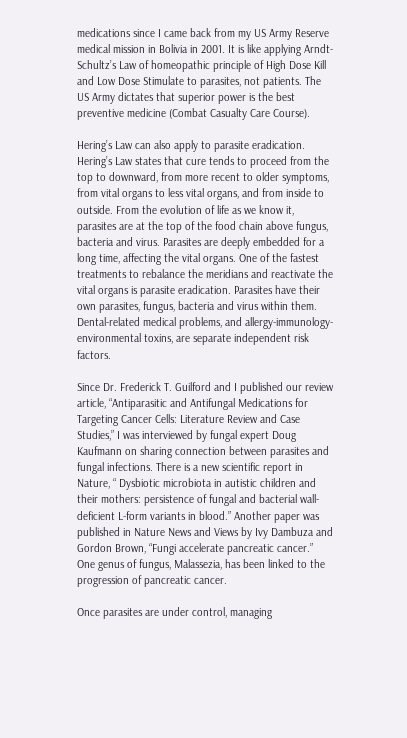medications since I came back from my US Army Reserve medical mission in Bolivia in 2001. It is like applying Arndt-Schultz’s Law of homeopathic principle of High Dose Kill and Low Dose Stimulate to parasites, not patients. The US Army dictates that superior power is the best preventive medicine (Combat Casualty Care Course).

Hering’s Law can also apply to parasite eradication. Hering’s Law states that cure tends to proceed from the top to downward, from more recent to older symptoms, from vital organs to less vital organs, and from inside to outside. From the evolution of life as we know it, parasites are at the top of the food chain above fungus, bacteria and virus. Parasites are deeply embedded for a long time, affecting the vital organs. One of the fastest treatments to rebalance the meridians and reactivate the vital organs is parasite eradication. Parasites have their own parasites, fungus, bacteria and virus within them. Dental-related medical problems, and allergy-immunology-environmental toxins, are separate independent risk factors.

Since Dr. Frederick T. Guilford and I published our review article, “Antiparasitic and Antifungal Medications for Targeting Cancer Cells: Literature Review and Case Studies,” I was interviewed by fungal expert Doug Kaufmann on sharing connection between parasites and fungal infections. There is a new scientific report in Nature, “ Dysbiotic microbiota in autistic children and their mothers: persistence of fungal and bacterial wall-deficient L-form variants in blood.” Another paper was published in Nature News and Views by Ivy Dambuza and Gordon Brown, “Fungi accelerate pancreatic cancer.” One genus of fungus, Malassezia, has been linked to the progression of pancreatic cancer.

Once parasites are under control, managing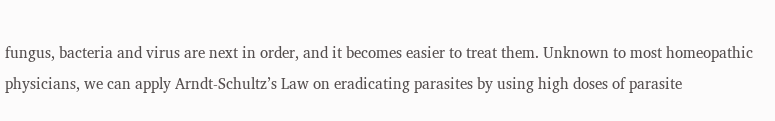fungus, bacteria and virus are next in order, and it becomes easier to treat them. Unknown to most homeopathic physicians, we can apply Arndt-Schultz’s Law on eradicating parasites by using high doses of parasite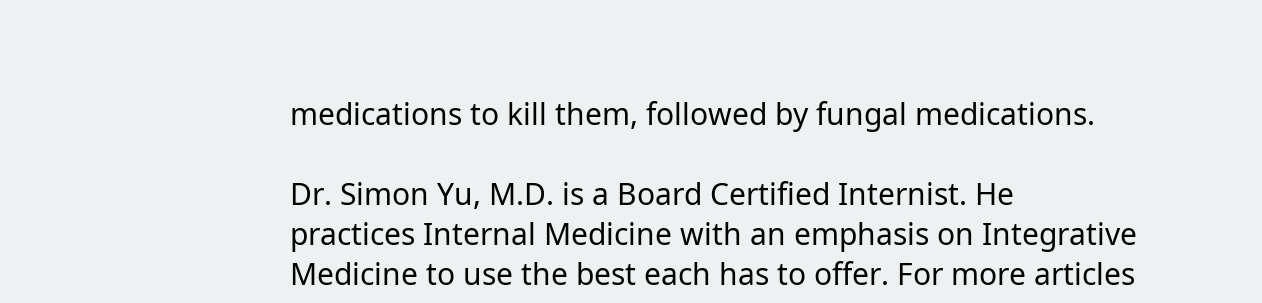medications to kill them, followed by fungal medications.

Dr. Simon Yu, M.D. is a Board Certified Internist. He practices Internal Medicine with an emphasis on Integrative Medicine to use the best each has to offer. For more articles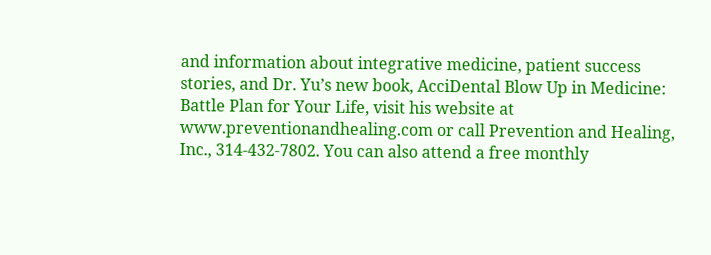and information about integrative medicine, patient success stories, and Dr. Yu’s new book, AcciDental Blow Up in Medicine: Battle Plan for Your Life, visit his website at www.preventionandhealing.com or call Prevention and Healing, Inc., 314-432-7802. You can also attend a free monthly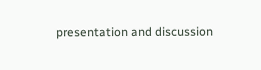presentation and discussion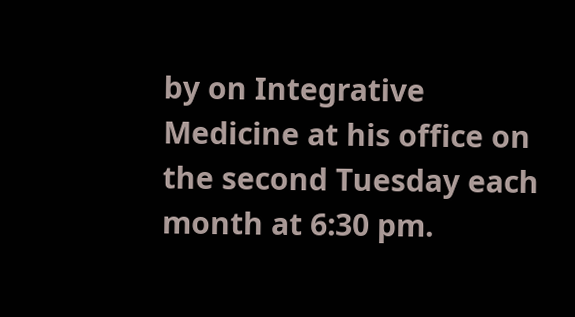by on Integrative Medicine at his office on the second Tuesday each month at 6:30 pm.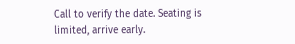Call to verify the date. Seating is limited, arrive early.